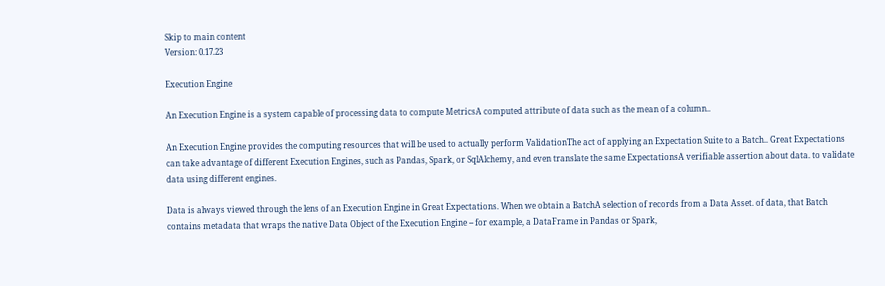Skip to main content
Version: 0.17.23

Execution Engine

An Execution Engine is a system capable of processing data to compute MetricsA computed attribute of data such as the mean of a column..

An Execution Engine provides the computing resources that will be used to actually perform ValidationThe act of applying an Expectation Suite to a Batch.. Great Expectations can take advantage of different Execution Engines, such as Pandas, Spark, or SqlAlchemy, and even translate the same ExpectationsA verifiable assertion about data. to validate data using different engines.

Data is always viewed through the lens of an Execution Engine in Great Expectations. When we obtain a BatchA selection of records from a Data Asset. of data, that Batch contains metadata that wraps the native Data Object of the Execution Engine -- for example, a DataFrame in Pandas or Spark,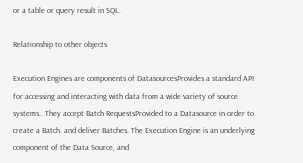or a table or query result in SQL.

Relationship to other objects

Execution Engines are components of DatasourcesProvides a standard API for accessing and interacting with data from a wide variety of source systems.. They accept Batch RequestsProvided to a Datasource in order to create a Batch. and deliver Batches. The Execution Engine is an underlying component of the Data Source, and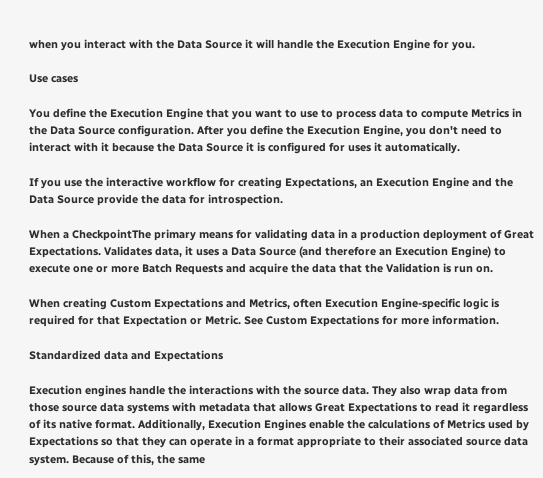when you interact with the Data Source it will handle the Execution Engine for you.

Use cases

You define the Execution Engine that you want to use to process data to compute Metrics in the Data Source configuration. After you define the Execution Engine, you don't need to interact with it because the Data Source it is configured for uses it automatically.

If you use the interactive workflow for creating Expectations, an Execution Engine and the Data Source provide the data for introspection.

When a CheckpointThe primary means for validating data in a production deployment of Great Expectations. Validates data, it uses a Data Source (and therefore an Execution Engine) to execute one or more Batch Requests and acquire the data that the Validation is run on.

When creating Custom Expectations and Metrics, often Execution Engine-specific logic is required for that Expectation or Metric. See Custom Expectations for more information.

Standardized data and Expectations

Execution engines handle the interactions with the source data. They also wrap data from those source data systems with metadata that allows Great Expectations to read it regardless of its native format. Additionally, Execution Engines enable the calculations of Metrics used by Expectations so that they can operate in a format appropriate to their associated source data system. Because of this, the same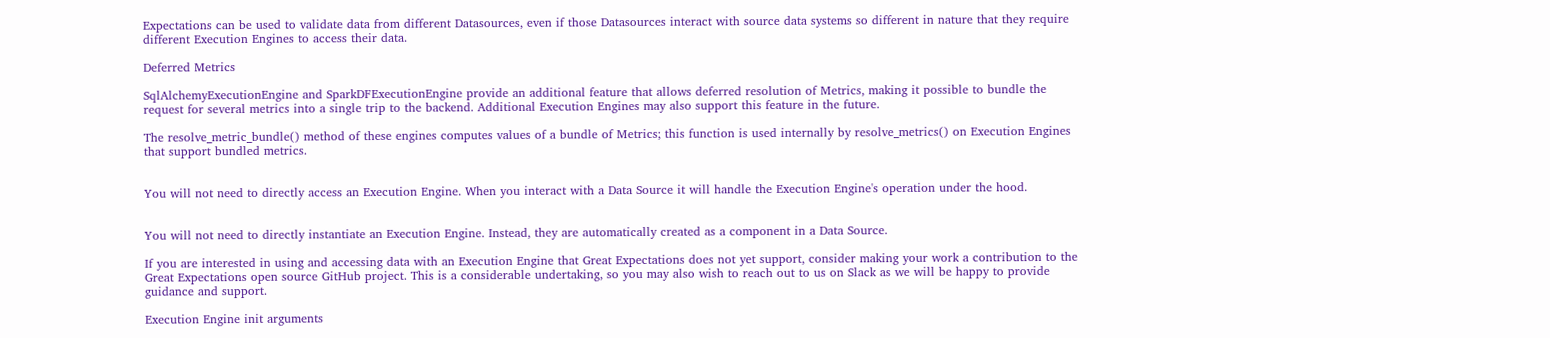Expectations can be used to validate data from different Datasources, even if those Datasources interact with source data systems so different in nature that they require different Execution Engines to access their data.

Deferred Metrics

SqlAlchemyExecutionEngine and SparkDFExecutionEngine provide an additional feature that allows deferred resolution of Metrics, making it possible to bundle the request for several metrics into a single trip to the backend. Additional Execution Engines may also support this feature in the future.

The resolve_metric_bundle() method of these engines computes values of a bundle of Metrics; this function is used internally by resolve_metrics() on Execution Engines that support bundled metrics.


You will not need to directly access an Execution Engine. When you interact with a Data Source it will handle the Execution Engine's operation under the hood.


You will not need to directly instantiate an Execution Engine. Instead, they are automatically created as a component in a Data Source.

If you are interested in using and accessing data with an Execution Engine that Great Expectations does not yet support, consider making your work a contribution to the Great Expectations open source GitHub project. This is a considerable undertaking, so you may also wish to reach out to us on Slack as we will be happy to provide guidance and support.

Execution Engine init arguments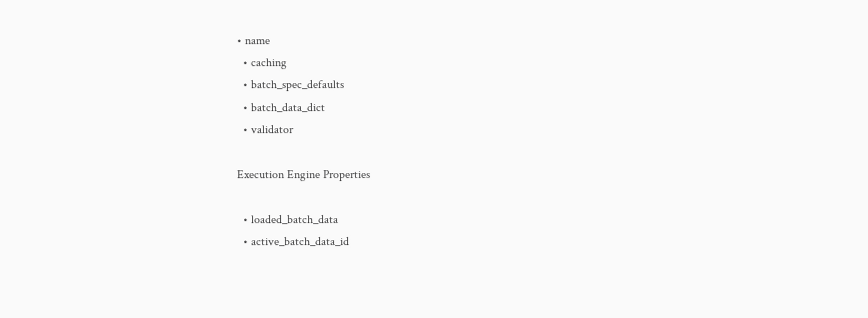• name
  • caching
  • batch_spec_defaults
  • batch_data_dict
  • validator

Execution Engine Properties

  • loaded_batch_data
  • active_batch_data_id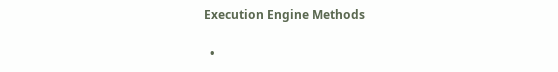Execution Engine Methods

  •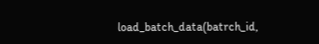load_batch_data(batrch_id,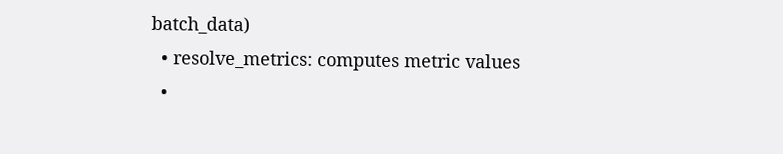batch_data)
  • resolve_metrics: computes metric values
  •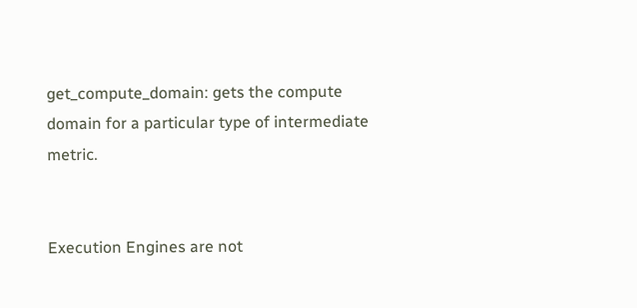get_compute_domain: gets the compute domain for a particular type of intermediate metric.


Execution Engines are not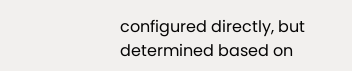configured directly, but determined based on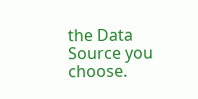the Data Source you choose.